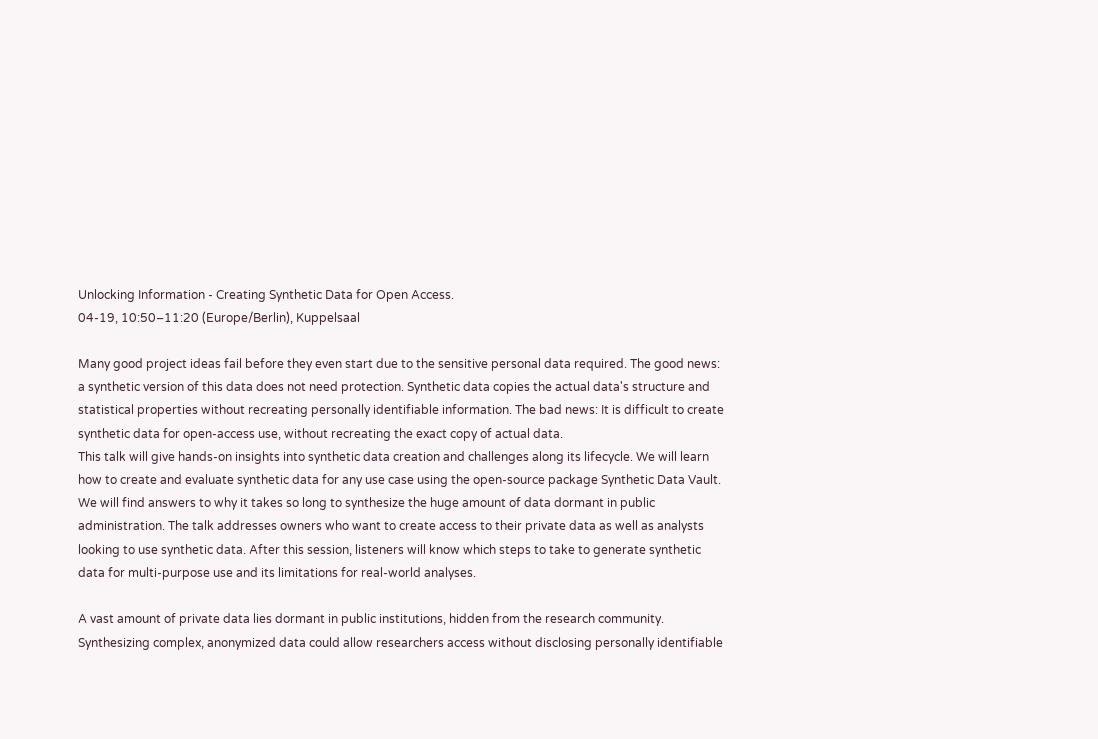Unlocking Information - Creating Synthetic Data for Open Access.
04-19, 10:50–11:20 (Europe/Berlin), Kuppelsaal

Many good project ideas fail before they even start due to the sensitive personal data required. The good news: a synthetic version of this data does not need protection. Synthetic data copies the actual data's structure and statistical properties without recreating personally identifiable information. The bad news: It is difficult to create synthetic data for open-access use, without recreating the exact copy of actual data.
This talk will give hands-on insights into synthetic data creation and challenges along its lifecycle. We will learn how to create and evaluate synthetic data for any use case using the open-source package Synthetic Data Vault. We will find answers to why it takes so long to synthesize the huge amount of data dormant in public administration. The talk addresses owners who want to create access to their private data as well as analysts looking to use synthetic data. After this session, listeners will know which steps to take to generate synthetic data for multi-purpose use and its limitations for real-world analyses.

A vast amount of private data lies dormant in public institutions, hidden from the research community. Synthesizing complex, anonymized data could allow researchers access without disclosing personally identifiable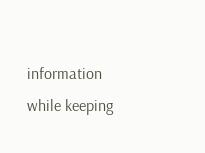information while keeping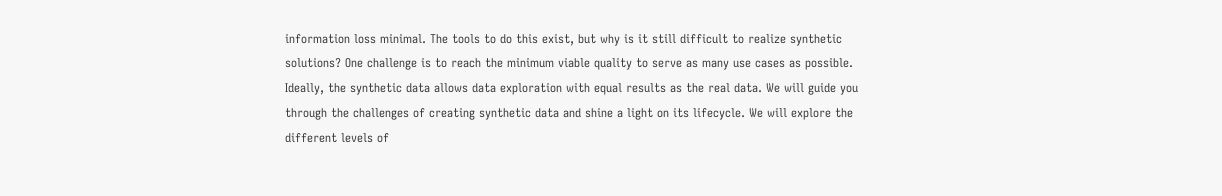information loss minimal. The tools to do this exist, but why is it still difficult to realize synthetic solutions? One challenge is to reach the minimum viable quality to serve as many use cases as possible. Ideally, the synthetic data allows data exploration with equal results as the real data. We will guide you through the challenges of creating synthetic data and shine a light on its lifecycle. We will explore the different levels of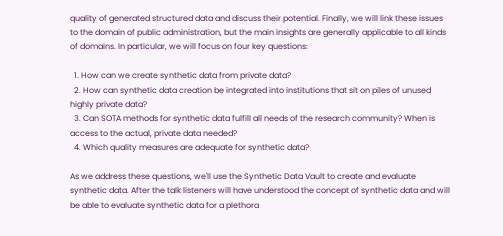quality of generated structured data and discuss their potential. Finally, we will link these issues to the domain of public administration, but the main insights are generally applicable to all kinds of domains. In particular, we will focus on four key questions:

  1. How can we create synthetic data from private data?
  2. How can synthetic data creation be integrated into institutions that sit on piles of unused highly private data?
  3. Can SOTA methods for synthetic data fulfill all needs of the research community? When is access to the actual, private data needed?
  4. Which quality measures are adequate for synthetic data?

As we address these questions, we'll use the Synthetic Data Vault to create and evaluate synthetic data. After the talk listeners will have understood the concept of synthetic data and will be able to evaluate synthetic data for a plethora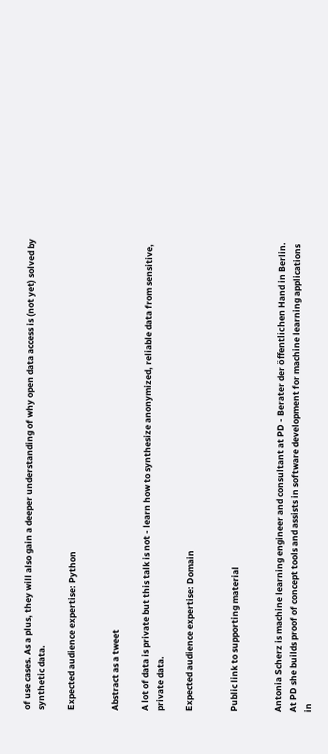of use cases. As a plus, they will also gain a deeper understanding of why open data access is (not yet) solved by synthetic data.

Expected audience expertise: Python


Abstract as a tweet

A lot of data is private but this talk is not - learn how to synthesize anonymized, reliable data from sensitive, private data.

Expected audience expertise: Domain


Public link to supporting material


Antonia Scherz is machine learning engineer and consultant at PD - Berater der öffentlichen Hand in Berlin. At PD she builds proof of concept tools and assists in software development for machine learning applications in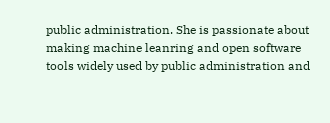public administration. She is passionate about making machine leanring and open software tools widely used by public administration and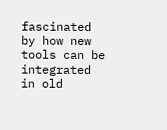fascinated by how new tools can be integrated in old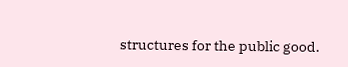structures for the public good.